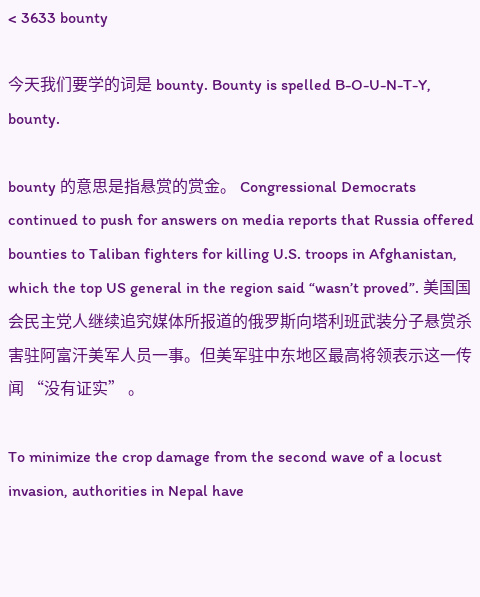< 3633 bounty

今天我们要学的词是 bounty. Bounty is spelled B-O-U-N-T-Y, bounty.

bounty 的意思是指悬赏的赏金。 Congressional Democrats continued to push for answers on media reports that Russia offered bounties to Taliban fighters for killing U.S. troops in Afghanistan, which the top US general in the region said “wasn’t proved”. 美国国会民主党人继续追究媒体所报道的俄罗斯向塔利班武装分子悬赏杀害驻阿富汗美军人员一事。但美军驻中东地区最高将领表示这一传闻 “没有证实” 。

To minimize the crop damage from the second wave of a locust invasion, authorities in Nepal have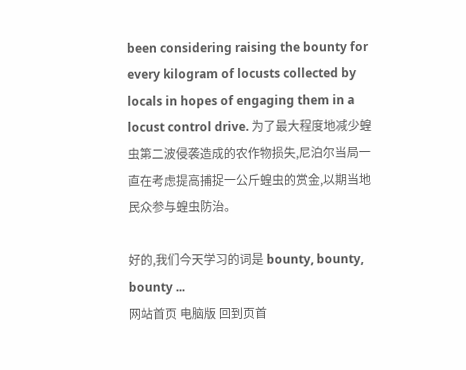been considering raising the bounty for every kilogram of locusts collected by locals in hopes of engaging them in a locust control drive. 为了最大程度地减少蝗虫第二波侵袭造成的农作物损失,尼泊尔当局一直在考虑提高捕捉一公斤蝗虫的赏金,以期当地民众参与蝗虫防治。

好的,我们今天学习的词是 bounty, bounty, bounty ...
网站首页 电脑版 回到页首